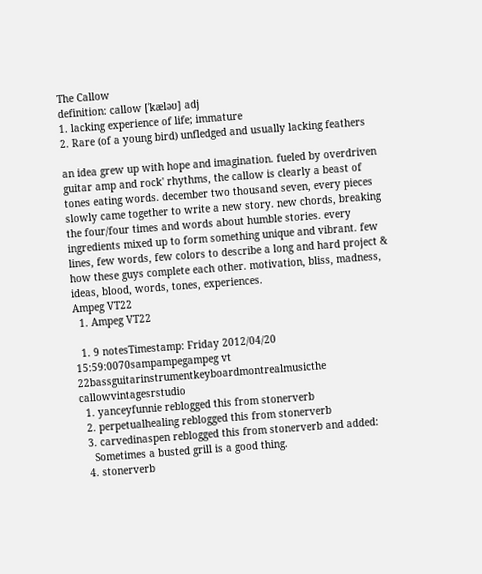The Callow
definition: callow [ˈkæləʊ] adj
1. lacking experience of life; immature
2. Rare (of a young bird) unfledged and usually lacking feathers

an idea grew up with hope and imagination. fueled by overdriven guitar amp and rock' rhythms, the callow is clearly a beast of tones eating words. december two thousand seven, every pieces slowly came together to write a new story. new chords, breaking the four/four times and words about humble stories. every ingredients mixed up to form something unique and vibrant. few lines, few words, few colors to describe a long and hard project & how these guys complete each other. motivation, bliss, madness, ideas, blood, words, tones, experiences.
Ampeg VT22
  1. Ampeg VT22

  1. 9 notesTimestamp: Friday 2012/04/20 15:59:0070sampampegampeg vt 22bassguitarinstrumentkeyboardmontrealmusicthe callowvintagesrstudio
  1. yanceyfunnie reblogged this from stonerverb
  2. perpetualhealing reblogged this from stonerverb
  3. carvedinaspen reblogged this from stonerverb and added:
    Sometimes a busted grill is a good thing.
  4. stonerverb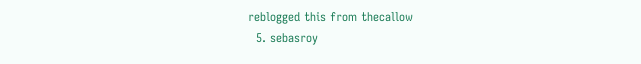reblogged this from thecallow
  5. sebasroy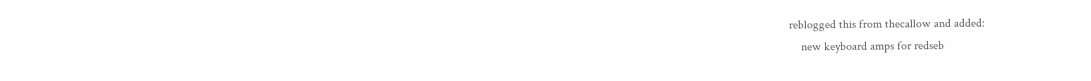reblogged this from thecallow and added:
    new keyboard amps for redseb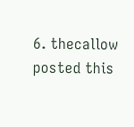6. thecallow posted this